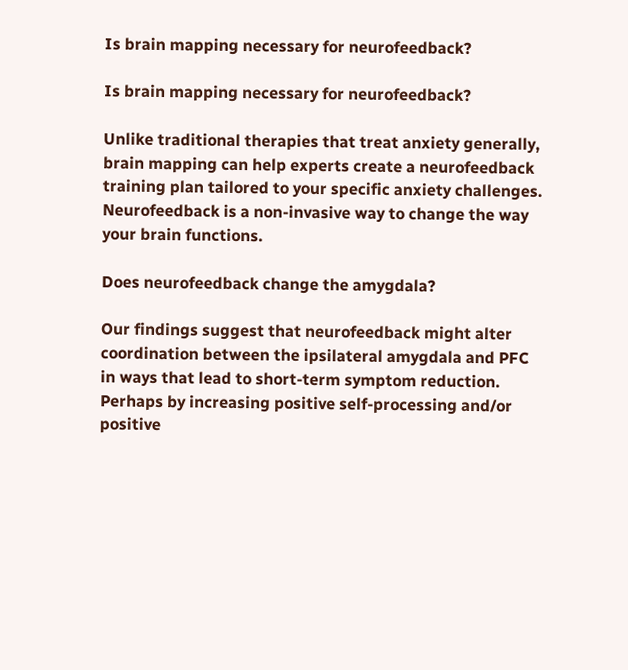Is brain mapping necessary for neurofeedback?

Is brain mapping necessary for neurofeedback?

Unlike traditional therapies that treat anxiety generally, brain mapping can help experts create a neurofeedback training plan tailored to your specific anxiety challenges. Neurofeedback is a non-invasive way to change the way your brain functions.

Does neurofeedback change the amygdala?

Our findings suggest that neurofeedback might alter coordination between the ipsilateral amygdala and PFC in ways that lead to short-term symptom reduction. Perhaps by increasing positive self-processing and/or positive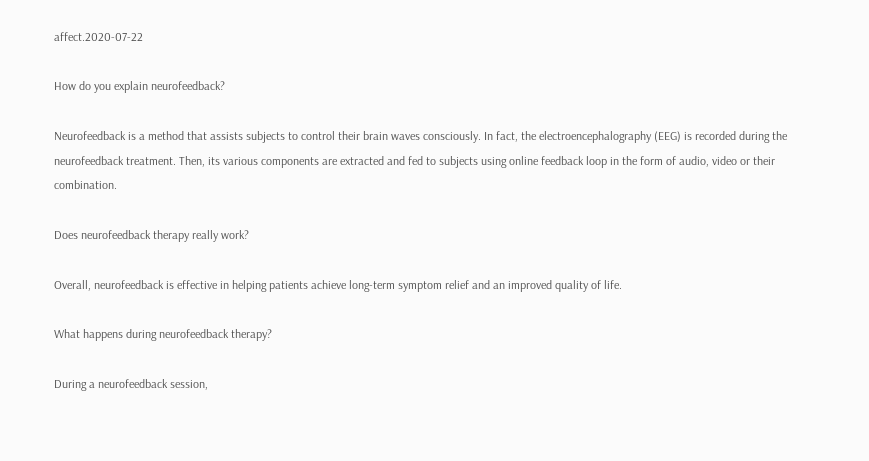affect.2020-07-22

How do you explain neurofeedback?

Neurofeedback is a method that assists subjects to control their brain waves consciously. In fact, the electroencephalography (EEG) is recorded during the neurofeedback treatment. Then, its various components are extracted and fed to subjects using online feedback loop in the form of audio, video or their combination.

Does neurofeedback therapy really work?

Overall, neurofeedback is effective in helping patients achieve long-term symptom relief and an improved quality of life.

What happens during neurofeedback therapy?

During a neurofeedback session,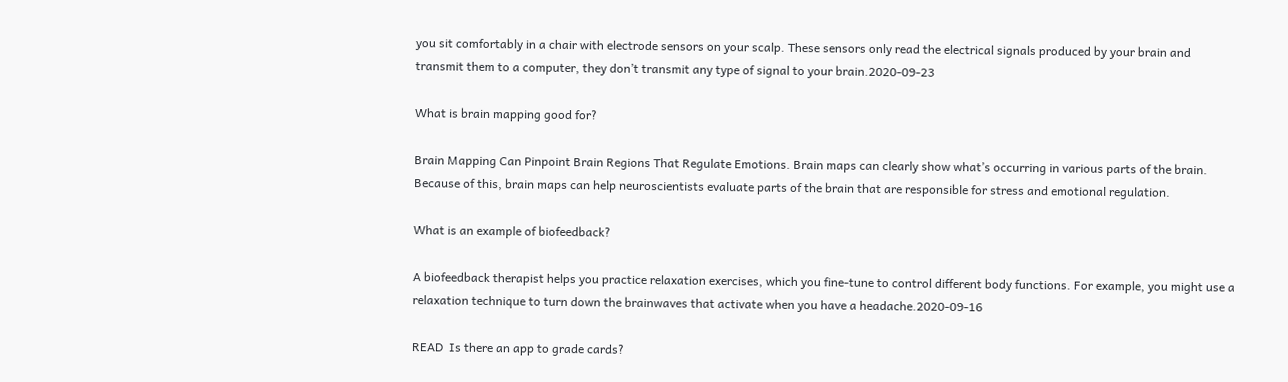you sit comfortably in a chair with electrode sensors on your scalp. These sensors only read the electrical signals produced by your brain and transmit them to a computer, they don’t transmit any type of signal to your brain.2020-09-23

What is brain mapping good for?

Brain Mapping Can Pinpoint Brain Regions That Regulate Emotions. Brain maps can clearly show what’s occurring in various parts of the brain. Because of this, brain maps can help neuroscientists evaluate parts of the brain that are responsible for stress and emotional regulation.

What is an example of biofeedback?

A biofeedback therapist helps you practice relaxation exercises, which you fine-tune to control different body functions. For example, you might use a relaxation technique to turn down the brainwaves that activate when you have a headache.2020-09-16

READ  Is there an app to grade cards?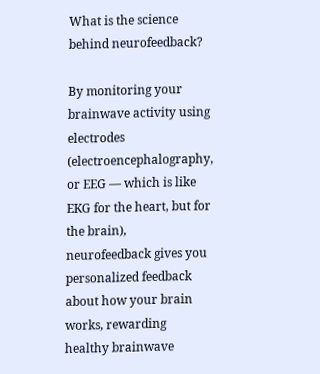What is the science behind neurofeedback?

By monitoring your brainwave activity using electrodes (electroencephalography, or EEG — which is like EKG for the heart, but for the brain), neurofeedback gives you personalized feedback about how your brain works, rewarding healthy brainwave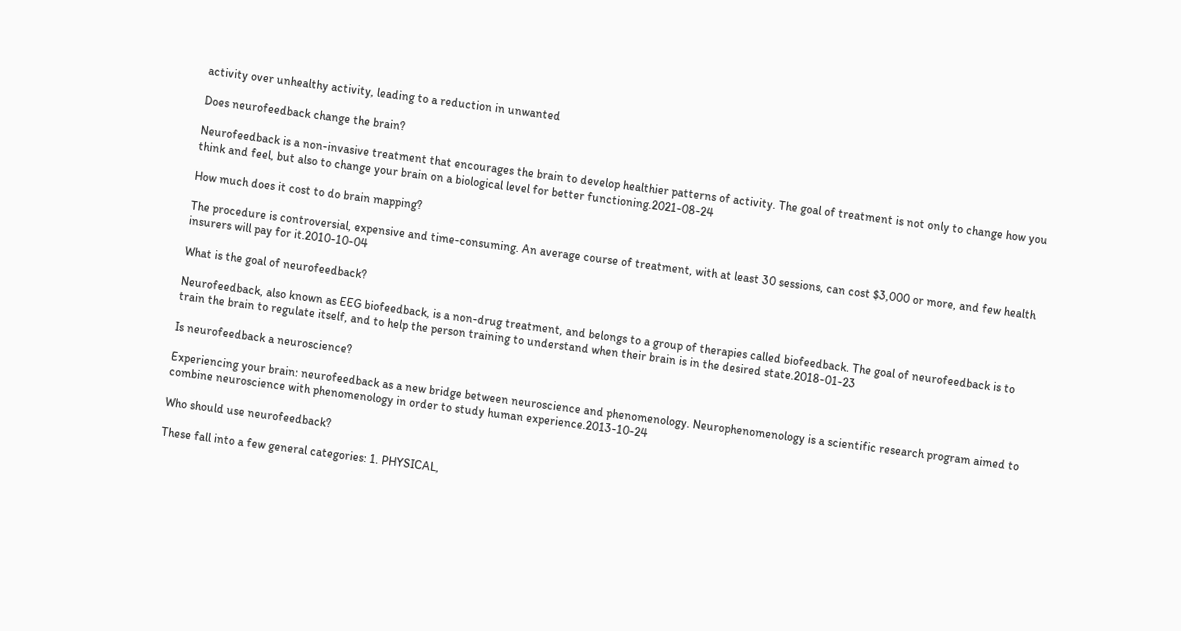activity over unhealthy activity, leading to a reduction in unwanted

Does neurofeedback change the brain?

Neurofeedback is a non-invasive treatment that encourages the brain to develop healthier patterns of activity. The goal of treatment is not only to change how you think and feel, but also to change your brain on a biological level for better functioning.2021-08-24

How much does it cost to do brain mapping?

The procedure is controversial, expensive and time-consuming. An average course of treatment, with at least 30 sessions, can cost $3,000 or more, and few health insurers will pay for it.2010-10-04

What is the goal of neurofeedback?

Neurofeedback, also known as EEG biofeedback, is a non-drug treatment, and belongs to a group of therapies called biofeedback. The goal of neurofeedback is to train the brain to regulate itself, and to help the person training to understand when their brain is in the desired state.2018-01-23

Is neurofeedback a neuroscience?

Experiencing your brain: neurofeedback as a new bridge between neuroscience and phenomenology. Neurophenomenology is a scientific research program aimed to combine neuroscience with phenomenology in order to study human experience.2013-10-24

Who should use neurofeedback?

These fall into a few general categories: 1. PHYSICAL,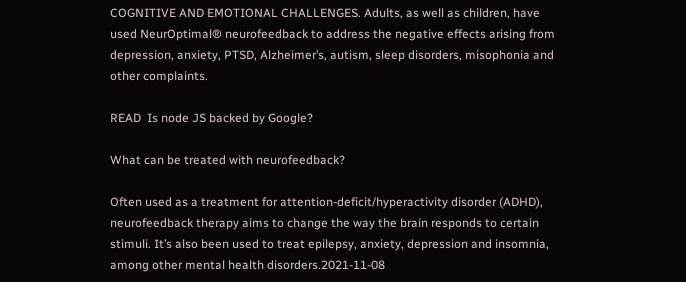COGNITIVE AND EMOTIONAL CHALLENGES. Adults, as well as children, have used NeurOptimal® neurofeedback to address the negative effects arising from depression, anxiety, PTSD, Alzheimer’s, autism, sleep disorders, misophonia and other complaints.

READ  Is node JS backed by Google?

What can be treated with neurofeedback?

Often used as a treatment for attention-deficit/hyperactivity disorder (ADHD), neurofeedback therapy aims to change the way the brain responds to certain stimuli. It’s also been used to treat epilepsy, anxiety, depression and insomnia, among other mental health disorders.2021-11-08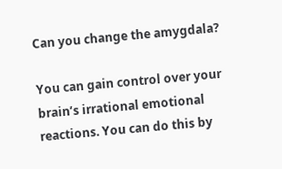Can you change the amygdala?

You can gain control over your brain’s irrational emotional reactions. You can do this by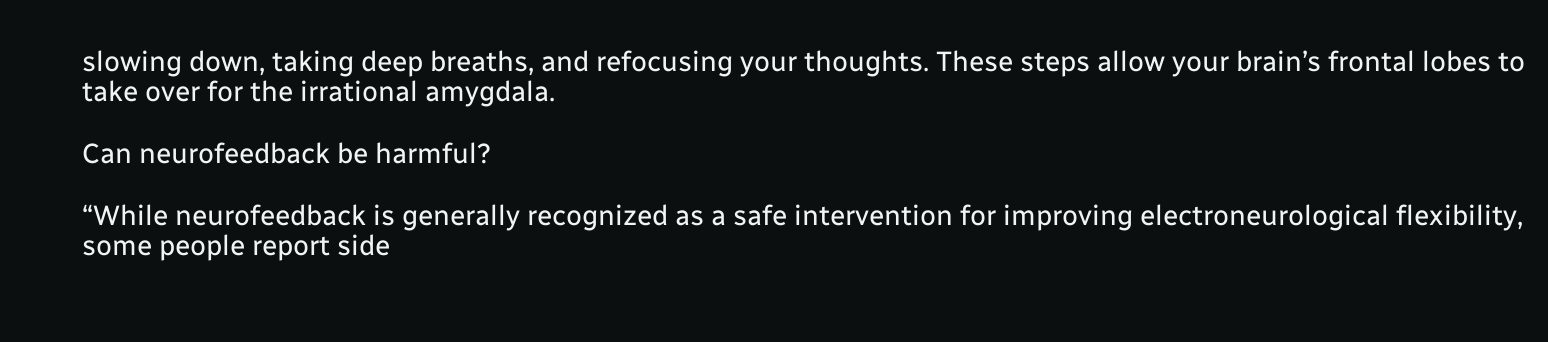slowing down, taking deep breaths, and refocusing your thoughts. These steps allow your brain’s frontal lobes to take over for the irrational amygdala.

Can neurofeedback be harmful?

“While neurofeedback is generally recognized as a safe intervention for improving electroneurological flexibility, some people report side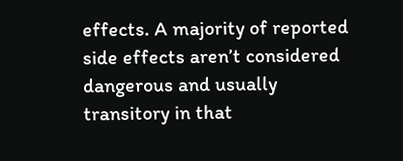effects. A majority of reported side effects aren’t considered dangerous and usually transitory in that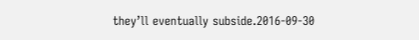they’ll eventually subside.2016-09-30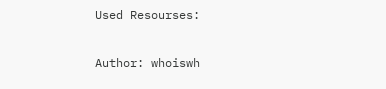Used Resourses:

Author: whoiswh